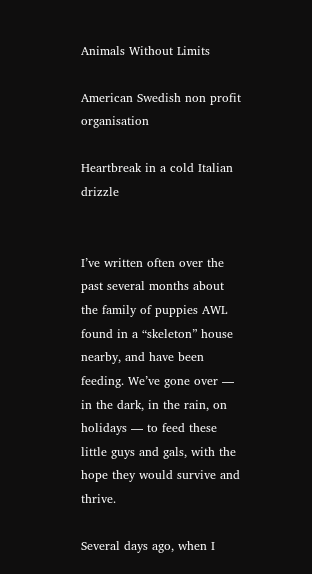Animals Without Limits

American Swedish non profit organisation

Heartbreak in a cold Italian drizzle


I’ve written often over the past several months about the family of puppies AWL found in a “skeleton” house nearby, and have been feeding. We’ve gone over — in the dark, in the rain, on holidays — to feed these little guys and gals, with the hope they would survive and thrive.

Several days ago, when I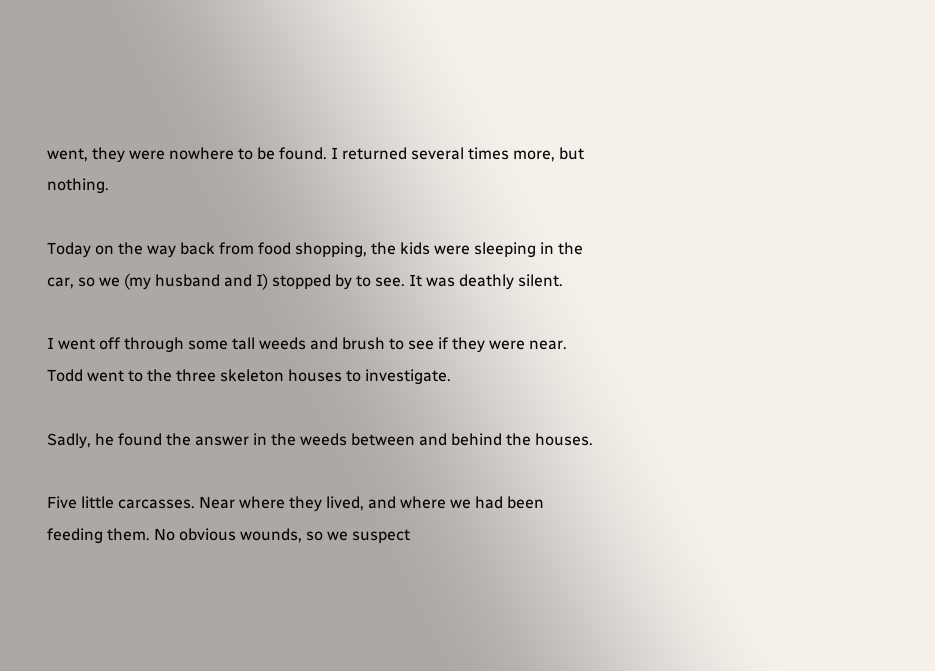went, they were nowhere to be found. I returned several times more, but nothing.

Today on the way back from food shopping, the kids were sleeping in the car, so we (my husband and I) stopped by to see. It was deathly silent.

I went off through some tall weeds and brush to see if they were near. Todd went to the three skeleton houses to investigate.

Sadly, he found the answer in the weeds between and behind the houses.

Five little carcasses. Near where they lived, and where we had been feeding them. No obvious wounds, so we suspect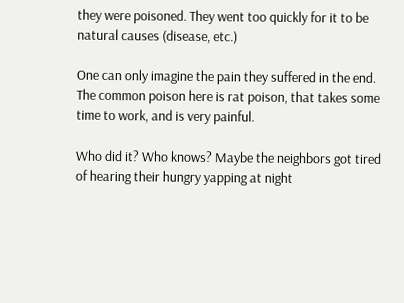they were poisoned. They went too quickly for it to be natural causes (disease, etc.)

One can only imagine the pain they suffered in the end. The common poison here is rat poison, that takes some time to work, and is very painful.

Who did it? Who knows? Maybe the neighbors got tired of hearing their hungry yapping at night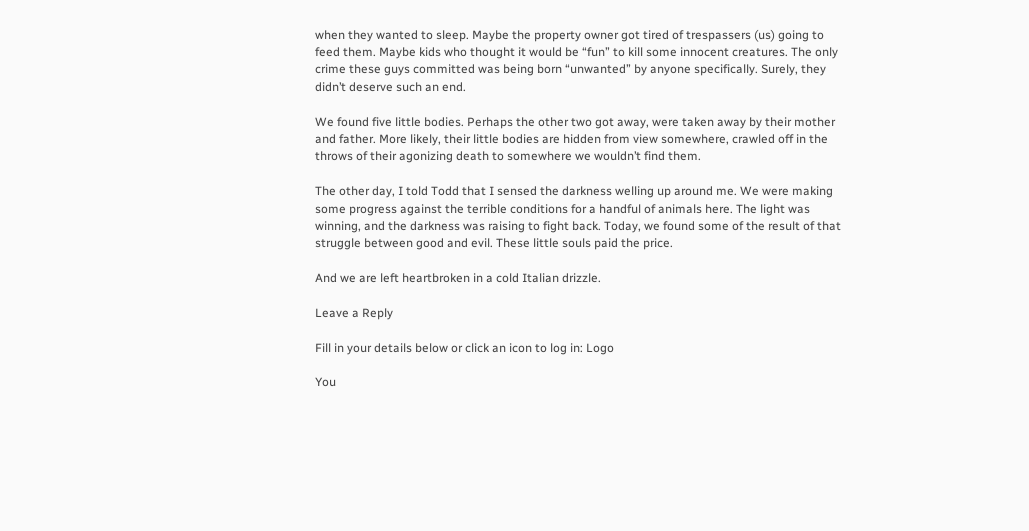when they wanted to sleep. Maybe the property owner got tired of trespassers (us) going to feed them. Maybe kids who thought it would be “fun” to kill some innocent creatures. The only crime these guys committed was being born “unwanted” by anyone specifically. Surely, they didn’t deserve such an end.

We found five little bodies. Perhaps the other two got away, were taken away by their mother and father. More likely, their little bodies are hidden from view somewhere, crawled off in the throws of their agonizing death to somewhere we wouldn’t find them.

The other day, I told Todd that I sensed the darkness welling up around me. We were making some progress against the terrible conditions for a handful of animals here. The light was winning, and the darkness was raising to fight back. Today, we found some of the result of that struggle between good and evil. These little souls paid the price.

And we are left heartbroken in a cold Italian drizzle.

Leave a Reply

Fill in your details below or click an icon to log in: Logo

You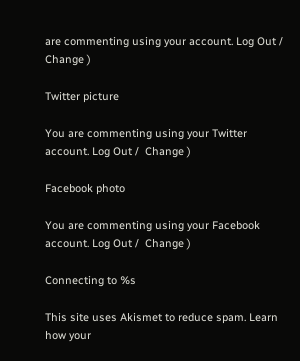are commenting using your account. Log Out /  Change )

Twitter picture

You are commenting using your Twitter account. Log Out /  Change )

Facebook photo

You are commenting using your Facebook account. Log Out /  Change )

Connecting to %s

This site uses Akismet to reduce spam. Learn how your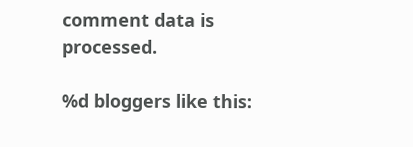comment data is processed.

%d bloggers like this: